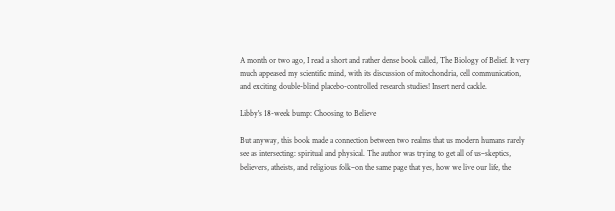A month or two ago, I read a short and rather dense book called, The Biology of Belief. It very much appeased my scientific mind, with its discussion of mitochondria, cell communication, and exciting double-blind placebo-controlled research studies! Insert nerd cackle.

Libby's 18-week bump: Choosing to Believe

But anyway, this book made a connection between two realms that us modern humans rarely see as intersecting: spiritual and physical. The author was trying to get all of us–skeptics, believers, atheists, and religious folk–on the same page that yes, how we live our life, the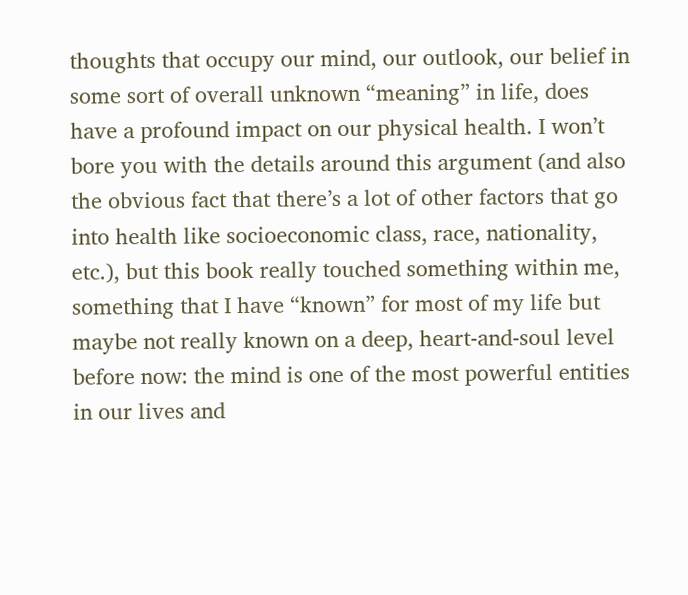thoughts that occupy our mind, our outlook, our belief in some sort of overall unknown “meaning” in life, does have a profound impact on our physical health. I won’t bore you with the details around this argument (and also the obvious fact that there’s a lot of other factors that go into health like socioeconomic class, race, nationality, etc.), but this book really touched something within me, something that I have “known” for most of my life but maybe not really known on a deep, heart-and-soul level before now: the mind is one of the most powerful entities in our lives and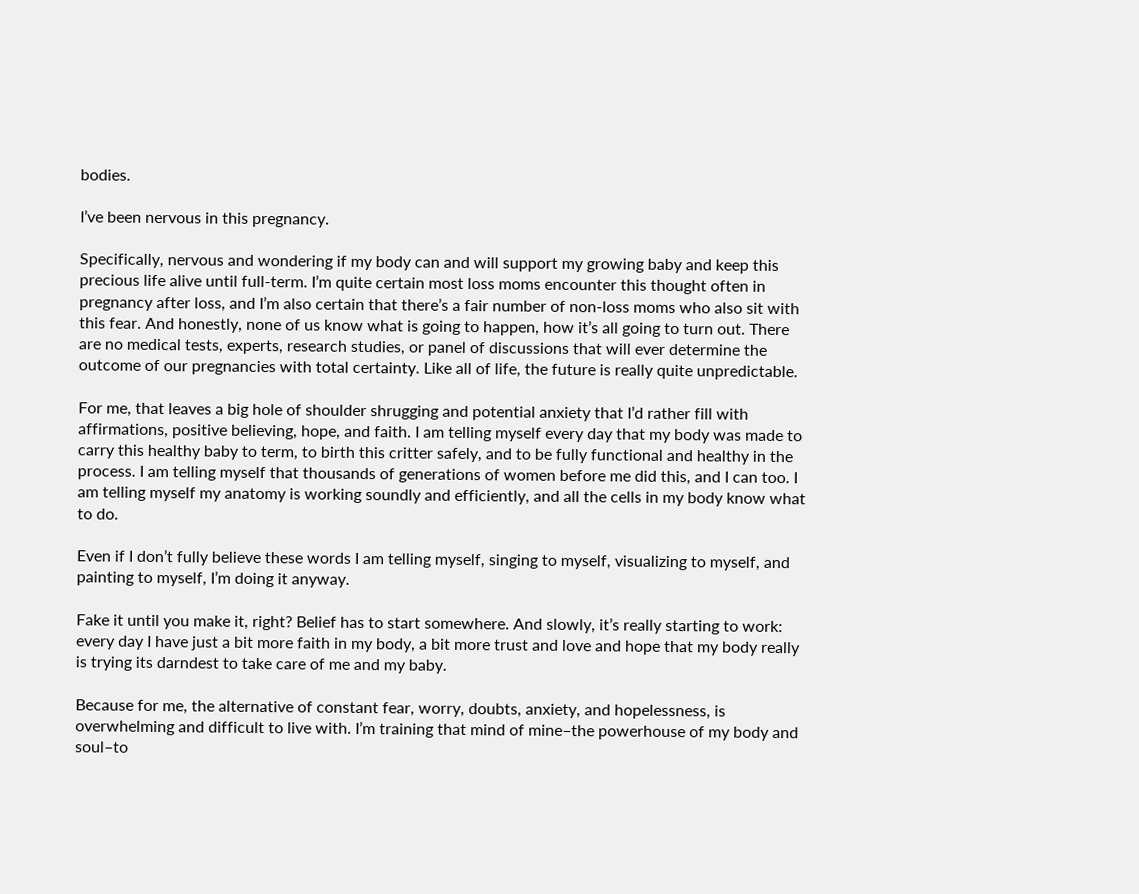bodies.

I’ve been nervous in this pregnancy.

Specifically, nervous and wondering if my body can and will support my growing baby and keep this precious life alive until full-term. I’m quite certain most loss moms encounter this thought often in pregnancy after loss, and I’m also certain that there’s a fair number of non-loss moms who also sit with this fear. And honestly, none of us know what is going to happen, how it’s all going to turn out. There are no medical tests, experts, research studies, or panel of discussions that will ever determine the outcome of our pregnancies with total certainty. Like all of life, the future is really quite unpredictable.

For me, that leaves a big hole of shoulder shrugging and potential anxiety that I’d rather fill with affirmations, positive believing, hope, and faith. I am telling myself every day that my body was made to carry this healthy baby to term, to birth this critter safely, and to be fully functional and healthy in the process. I am telling myself that thousands of generations of women before me did this, and I can too. I am telling myself my anatomy is working soundly and efficiently, and all the cells in my body know what to do.

Even if I don’t fully believe these words I am telling myself, singing to myself, visualizing to myself, and painting to myself, I’m doing it anyway.

Fake it until you make it, right? Belief has to start somewhere. And slowly, it’s really starting to work: every day I have just a bit more faith in my body, a bit more trust and love and hope that my body really is trying its darndest to take care of me and my baby.

Because for me, the alternative of constant fear, worry, doubts, anxiety, and hopelessness, is overwhelming and difficult to live with. I’m training that mind of mine–the powerhouse of my body and soul–to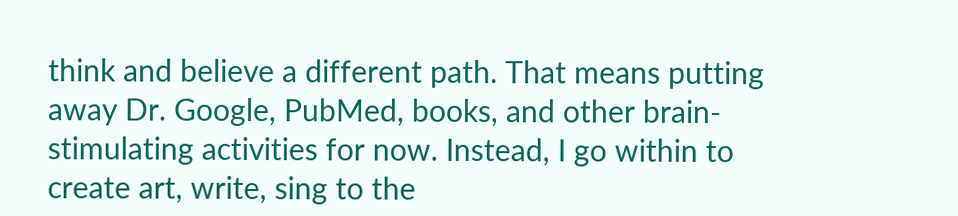think and believe a different path. That means putting away Dr. Google, PubMed, books, and other brain-stimulating activities for now. Instead, I go within to create art, write, sing to the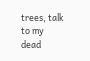trees, talk to my dead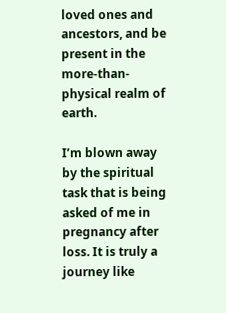loved ones and ancestors, and be present in the more-than-physical realm of earth.

I’m blown away by the spiritual task that is being asked of me in pregnancy after loss. It is truly a journey like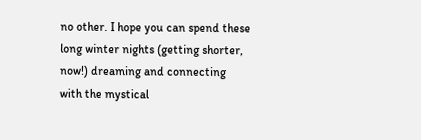no other. I hope you can spend these long winter nights (getting shorter, now!) dreaming and connecting with the mystical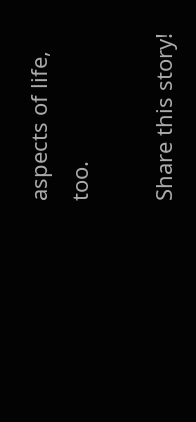aspects of life, too.

Share this story!